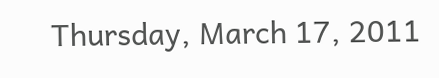Thursday, March 17, 2011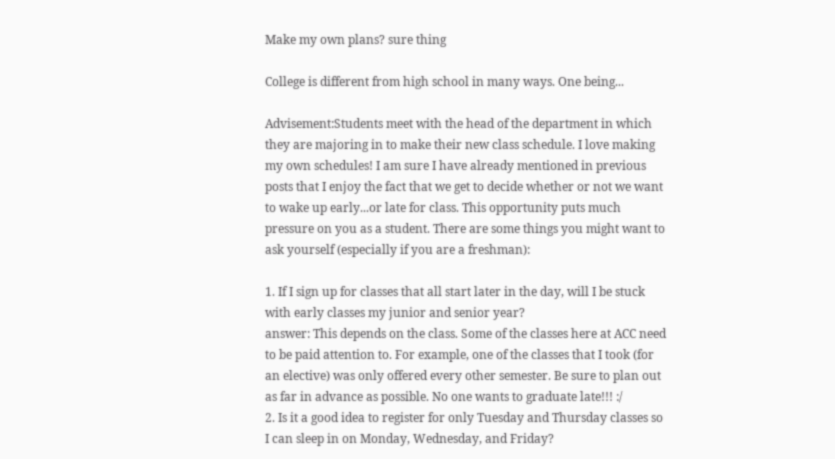Make my own plans? sure thing

College is different from high school in many ways. One being...

Advisement:Students meet with the head of the department in which they are majoring in to make their new class schedule. I love making my own schedules! I am sure I have already mentioned in previous posts that I enjoy the fact that we get to decide whether or not we want to wake up early...or late for class. This opportunity puts much pressure on you as a student. There are some things you might want to ask yourself (especially if you are a freshman):

1. If I sign up for classes that all start later in the day, will I be stuck with early classes my junior and senior year?
answer: This depends on the class. Some of the classes here at ACC need to be paid attention to. For example, one of the classes that I took (for an elective) was only offered every other semester. Be sure to plan out as far in advance as possible. No one wants to graduate late!!! :/
2. Is it a good idea to register for only Tuesday and Thursday classes so I can sleep in on Monday, Wednesday, and Friday?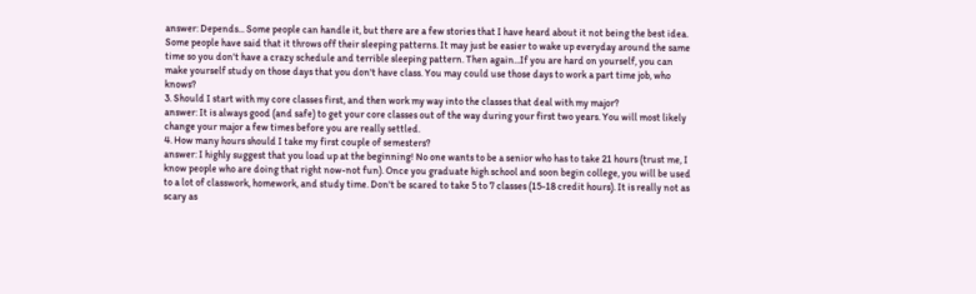answer: Depends... Some people can handle it, but there are a few stories that I have heard about it not being the best idea. Some people have said that it throws off their sleeping patterns. It may just be easier to wake up everyday around the same time so you don't have a crazy schedule and terrible sleeping pattern. Then again...If you are hard on yourself, you can make yourself study on those days that you don't have class. You may could use those days to work a part time job, who knows?
3. Should I start with my core classes first, and then work my way into the classes that deal with my major?
answer: It is always good (and safe) to get your core classes out of the way during your first two years. You will most likely change your major a few times before you are really settled.
4. How many hours should I take my first couple of semesters?
answer: I highly suggest that you load up at the beginning! No one wants to be a senior who has to take 21 hours (trust me, I know people who are doing that right now-not fun). Once you graduate high school and soon begin college, you will be used to a lot of classwork, homework, and study time. Don't be scared to take 5 to 7 classes (15-18 credit hours). It is really not as scary as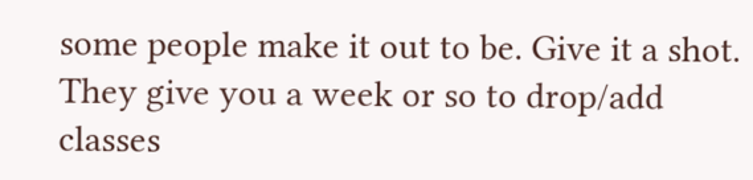some people make it out to be. Give it a shot. They give you a week or so to drop/add classes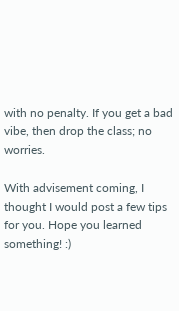with no penalty. If you get a bad vibe, then drop the class; no worries.

With advisement coming, I thought I would post a few tips for you. Hope you learned something! :)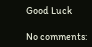Good Luck

No comments: